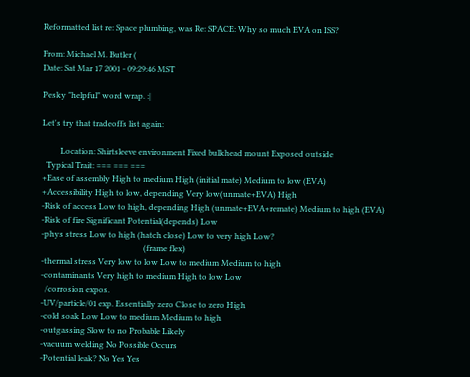Reformatted list re: Space plumbing, was Re: SPACE: Why so much EVA on ISS?

From: Michael M. Butler (
Date: Sat Mar 17 2001 - 09:29:46 MST

Pesky "helpful" word wrap. :|

Let's try that tradeoffs list again:

         Location: Shirtsleeve environment Fixed bulkhead mount Exposed outside
  Typical Trait: === === ===
+Ease of assembly High to medium High (initial mate) Medium to low (EVA)
+Accessibility High to low, depending Very low(unmate+EVA) High
-Risk of access Low to high, depending High (unmate+EVA+remate) Medium to high (EVA)
-Risk of fire Significant Potential(depends) Low
-phys stress Low to high (hatch close) Low to very high Low?
                                                   (frame flex)
-thermal stress Very low to low Low to medium Medium to high
-contaminants Very high to medium High to low Low
  /corrosion expos.
-UV/particle/01 exp. Essentially zero Close to zero High
-cold soak Low Low to medium Medium to high
-outgassing Slow to no Probable Likely
-vacuum welding No Possible Occurs
-Potential leak? No Yes Yes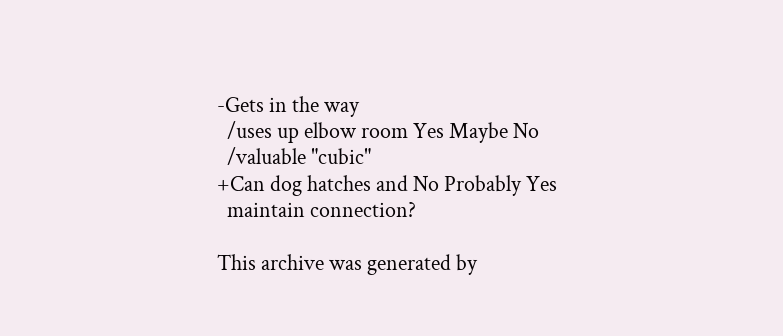-Gets in the way
  /uses up elbow room Yes Maybe No
  /valuable "cubic"
+Can dog hatches and No Probably Yes
  maintain connection?

This archive was generated by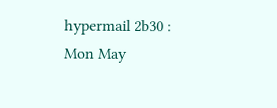hypermail 2b30 : Mon May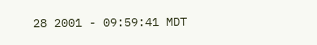28 2001 - 09:59:41 MDT